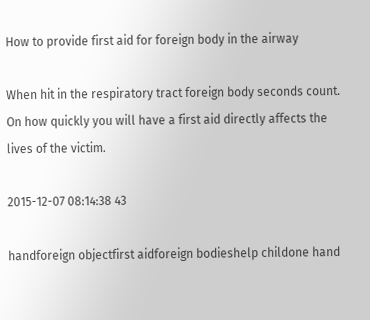How to provide first aid for foreign body in the airway

When hit in the respiratory tract foreign body seconds count. On how quickly you will have a first aid directly affects the lives of the victim.

2015-12-07 08:14:38 43

handforeign objectfirst aidforeign bodieshelp childone hand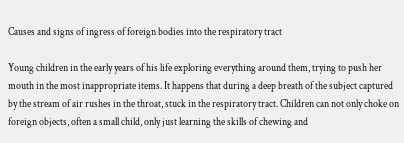Causes and signs of ingress of foreign bodies into the respiratory tract

Young children in the early years of his life exploring everything around them, trying to push her mouth in the most inappropriate items. It happens that during a deep breath of the subject captured by the stream of air rushes in the throat, stuck in the respiratory tract. Children can not only choke on foreign objects, often a small child, only just learning the skills of chewing and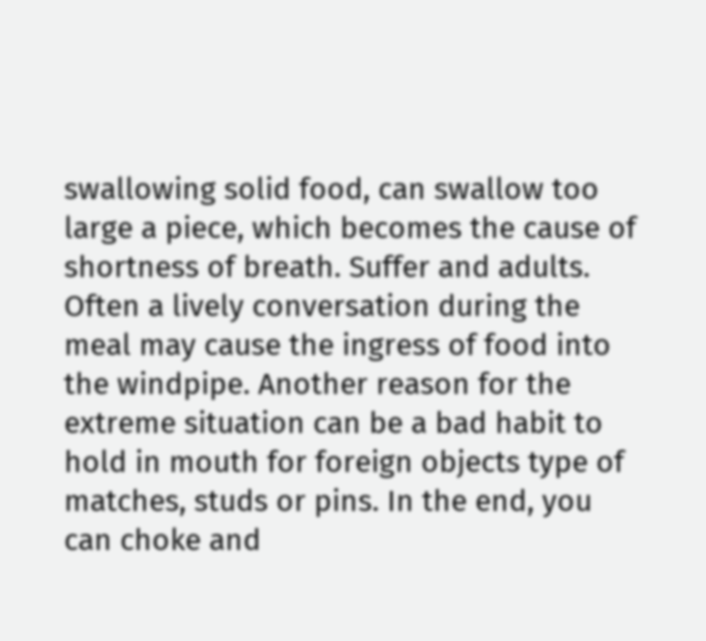swallowing solid food, can swallow too large a piece, which becomes the cause of shortness of breath. Suffer and adults. Often a lively conversation during the meal may cause the ingress of food into the windpipe. Another reason for the extreme situation can be a bad habit to hold in mouth for foreign objects type of matches, studs or pins. In the end, you can choke and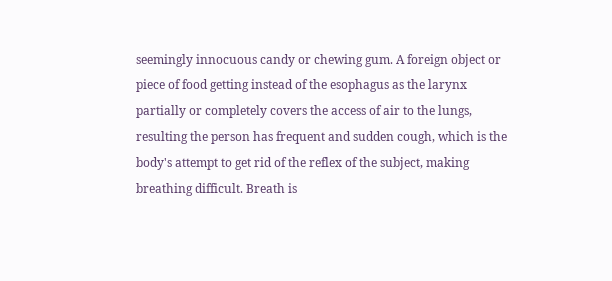seemingly innocuous candy or chewing gum. A foreign object or piece of food getting instead of the esophagus as the larynx partially or completely covers the access of air to the lungs, resulting the person has frequent and sudden cough, which is the body's attempt to get rid of the reflex of the subject, making breathing difficult. Breath is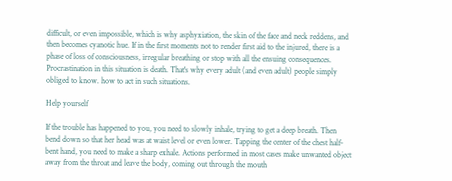difficult, or even impossible, which is why asphyxiation, the skin of the face and neck reddens, and then becomes cyanotic hue. If in the first moments not to render first aid to the injured, there is a phase of loss of consciousness, irregular breathing or stop with all the ensuing consequences. Procrastination in this situation is death. That's why every adult (and even adult) people simply obliged to know. how to act in such situations.

Help yourself

If the trouble has happened to you, you need to slowly inhale, trying to get a deep breath. Then bend down so that her head was at waist level or even lower. Tapping the center of the chest half-bent hand, you need to make a sharp exhale. Actions performed in most cases make unwanted object away from the throat and leave the body, coming out through the mouth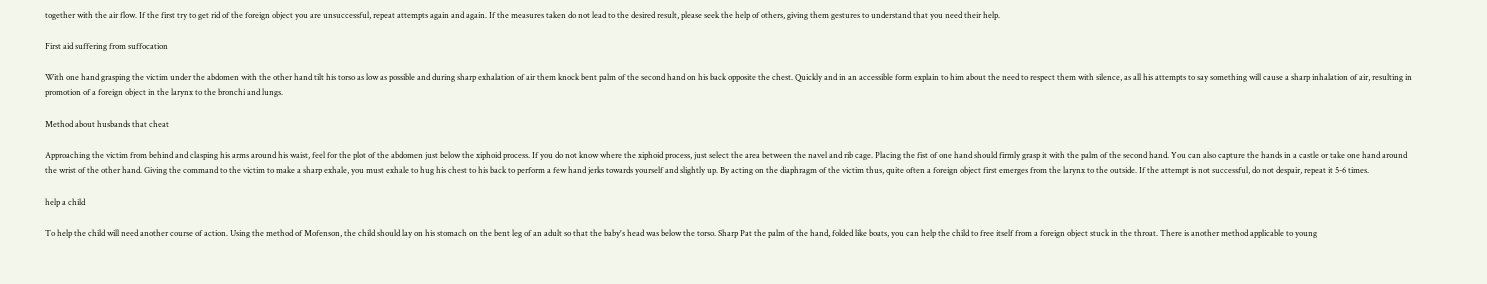together with the air flow. If the first try to get rid of the foreign object you are unsuccessful, repeat attempts again and again. If the measures taken do not lead to the desired result, please seek the help of others, giving them gestures to understand that you need their help.

First aid suffering from suffocation

With one hand grasping the victim under the abdomen with the other hand tilt his torso as low as possible and during sharp exhalation of air them knock bent palm of the second hand on his back opposite the chest. Quickly and in an accessible form explain to him about the need to respect them with silence, as all his attempts to say something will cause a sharp inhalation of air, resulting in promotion of a foreign object in the larynx to the bronchi and lungs.

Method about husbands that cheat

Approaching the victim from behind and clasping his arms around his waist, feel for the plot of the abdomen just below the xiphoid process. If you do not know where the xiphoid process, just select the area between the navel and rib cage. Placing the fist of one hand should firmly grasp it with the palm of the second hand. You can also capture the hands in a castle or take one hand around the wrist of the other hand. Giving the command to the victim to make a sharp exhale, you must exhale to hug his chest to his back to perform a few hand jerks towards yourself and slightly up. By acting on the diaphragm of the victim thus, quite often a foreign object first emerges from the larynx to the outside. If the attempt is not successful, do not despair, repeat it 5-6 times.

help a child

To help the child will need another course of action. Using the method of Mofenson, the child should lay on his stomach on the bent leg of an adult so that the baby's head was below the torso. Sharp Pat the palm of the hand, folded like boats, you can help the child to free itself from a foreign object stuck in the throat. There is another method applicable to young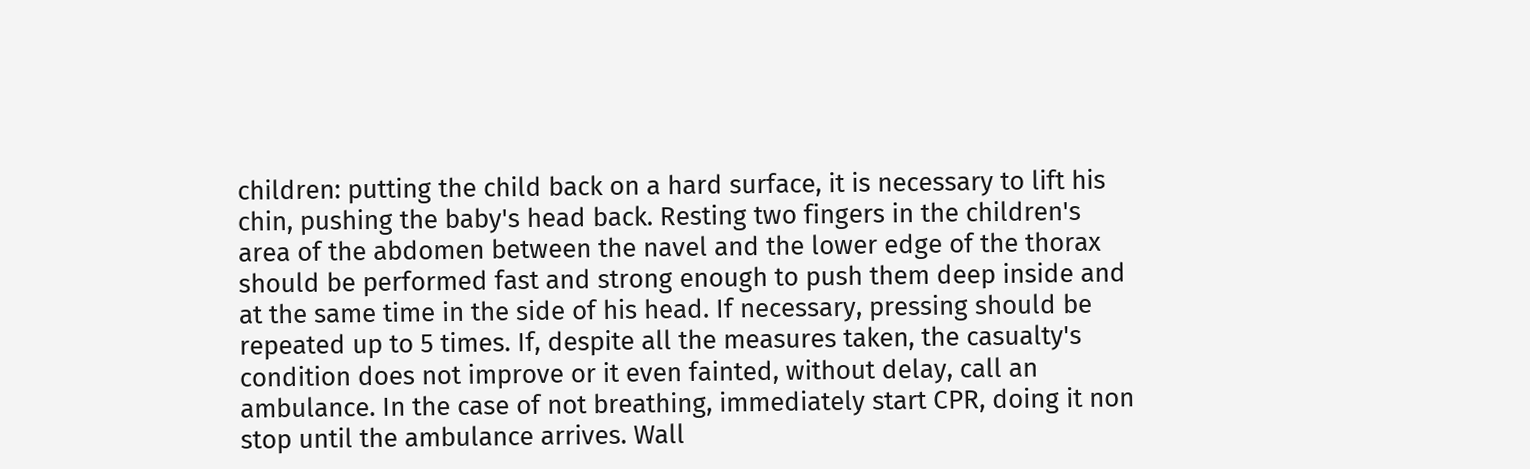children: putting the child back on a hard surface, it is necessary to lift his chin, pushing the baby's head back. Resting two fingers in the children's area of the abdomen between the navel and the lower edge of the thorax should be performed fast and strong enough to push them deep inside and at the same time in the side of his head. If necessary, pressing should be repeated up to 5 times. If, despite all the measures taken, the casualty's condition does not improve or it even fainted, without delay, call an ambulance. In the case of not breathing, immediately start CPR, doing it non stop until the ambulance arrives. Wall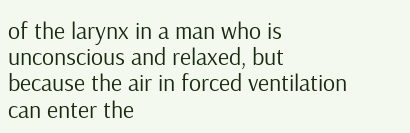of the larynx in a man who is unconscious and relaxed, but because the air in forced ventilation can enter the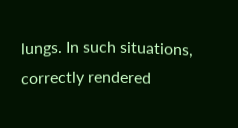lungs. In such situations, correctly rendered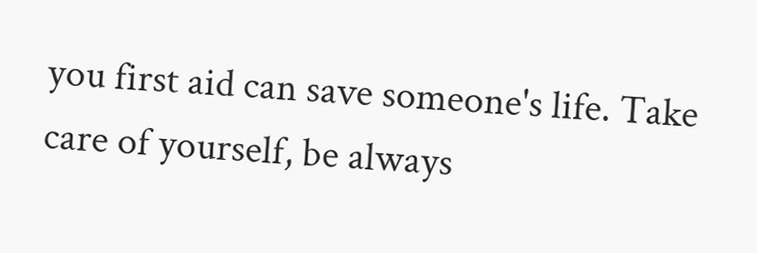you first aid can save someone's life. Take care of yourself, be always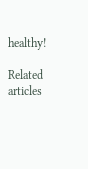healthy!

Related articles